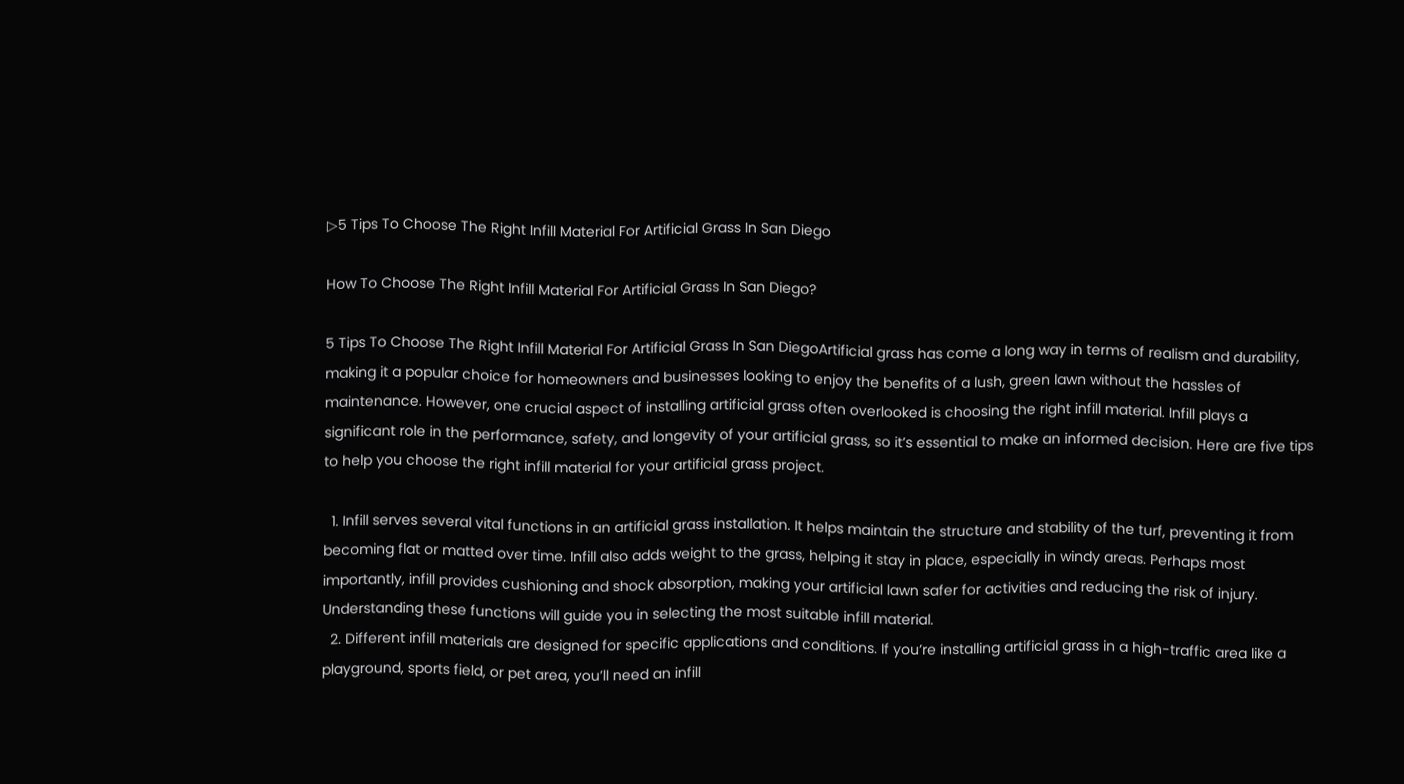▷5 Tips To Choose The Right Infill Material For Artificial Grass In San Diego

How To Choose The Right Infill Material For Artificial Grass In San Diego?

5 Tips To Choose The Right Infill Material For Artificial Grass In San DiegoArtificial grass has come a long way in terms of realism and durability, making it a popular choice for homeowners and businesses looking to enjoy the benefits of a lush, green lawn without the hassles of maintenance. However, one crucial aspect of installing artificial grass often overlooked is choosing the right infill material. Infill plays a significant role in the performance, safety, and longevity of your artificial grass, so it’s essential to make an informed decision. Here are five tips to help you choose the right infill material for your artificial grass project.

  1. Infill serves several vital functions in an artificial grass installation. It helps maintain the structure and stability of the turf, preventing it from becoming flat or matted over time. Infill also adds weight to the grass, helping it stay in place, especially in windy areas. Perhaps most importantly, infill provides cushioning and shock absorption, making your artificial lawn safer for activities and reducing the risk of injury. Understanding these functions will guide you in selecting the most suitable infill material.
  2. Different infill materials are designed for specific applications and conditions. If you’re installing artificial grass in a high-traffic area like a playground, sports field, or pet area, you’ll need an infill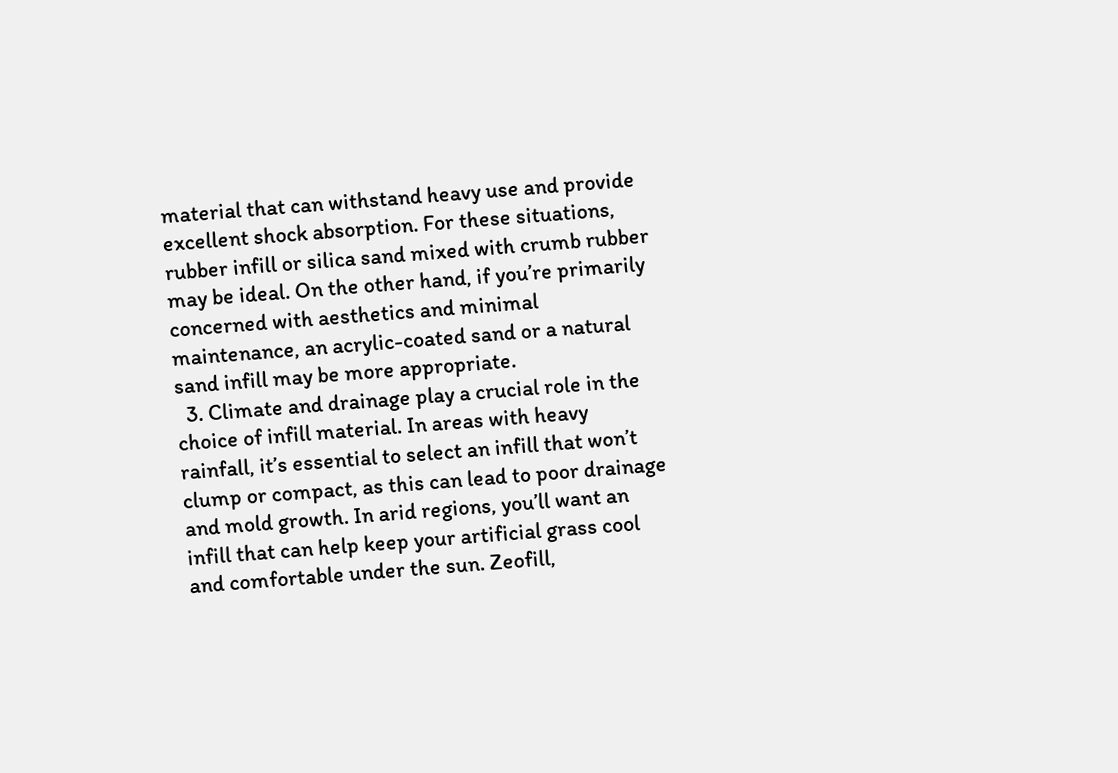material that can withstand heavy use and provide excellent shock absorption. For these situations, rubber infill or silica sand mixed with crumb rubber may be ideal. On the other hand, if you’re primarily concerned with aesthetics and minimal maintenance, an acrylic-coated sand or a natural sand infill may be more appropriate.
  3. Climate and drainage play a crucial role in the choice of infill material. In areas with heavy rainfall, it’s essential to select an infill that won’t clump or compact, as this can lead to poor drainage and mold growth. In arid regions, you’ll want an infill that can help keep your artificial grass cool and comfortable under the sun. Zeofill,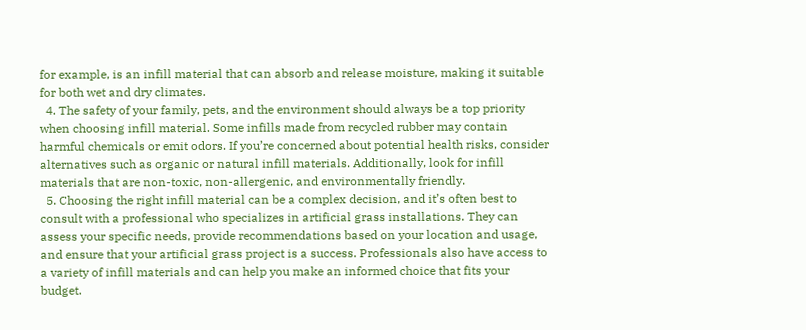for example, is an infill material that can absorb and release moisture, making it suitable for both wet and dry climates.
  4. The safety of your family, pets, and the environment should always be a top priority when choosing infill material. Some infills made from recycled rubber may contain harmful chemicals or emit odors. If you’re concerned about potential health risks, consider alternatives such as organic or natural infill materials. Additionally, look for infill materials that are non-toxic, non-allergenic, and environmentally friendly.
  5. Choosing the right infill material can be a complex decision, and it’s often best to consult with a professional who specializes in artificial grass installations. They can assess your specific needs, provide recommendations based on your location and usage, and ensure that your artificial grass project is a success. Professionals also have access to a variety of infill materials and can help you make an informed choice that fits your budget.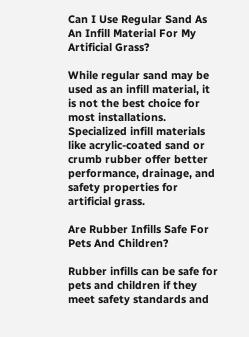Can I Use Regular Sand As An Infill Material For My Artificial Grass?

While regular sand may be used as an infill material, it is not the best choice for most installations. Specialized infill materials like acrylic-coated sand or crumb rubber offer better performance, drainage, and safety properties for artificial grass.

Are Rubber Infills Safe For Pets And Children?

Rubber infills can be safe for pets and children if they meet safety standards and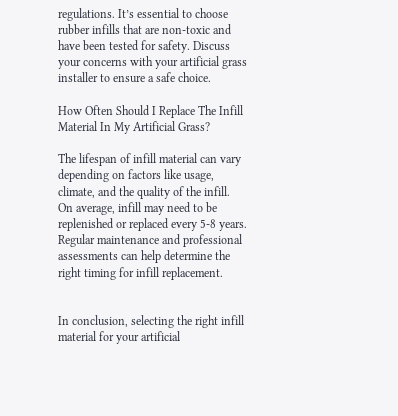regulations. It’s essential to choose rubber infills that are non-toxic and have been tested for safety. Discuss your concerns with your artificial grass installer to ensure a safe choice.

How Often Should I Replace The Infill Material In My Artificial Grass?

The lifespan of infill material can vary depending on factors like usage, climate, and the quality of the infill. On average, infill may need to be replenished or replaced every 5-8 years. Regular maintenance and professional assessments can help determine the right timing for infill replacement.


In conclusion, selecting the right infill material for your artificial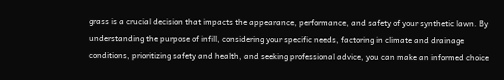grass is a crucial decision that impacts the appearance, performance, and safety of your synthetic lawn. By understanding the purpose of infill, considering your specific needs, factoring in climate and drainage conditions, prioritizing safety and health, and seeking professional advice, you can make an informed choice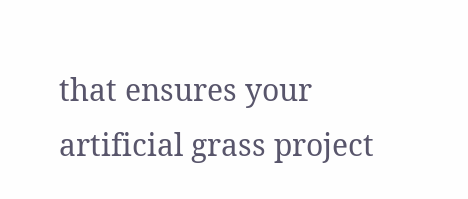that ensures your artificial grass project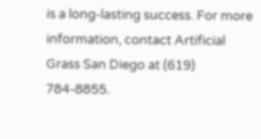is a long-lasting success. For more information, contact Artificial Grass San Diego at (619) 784-8855.